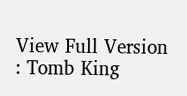View Full Version : Tomb King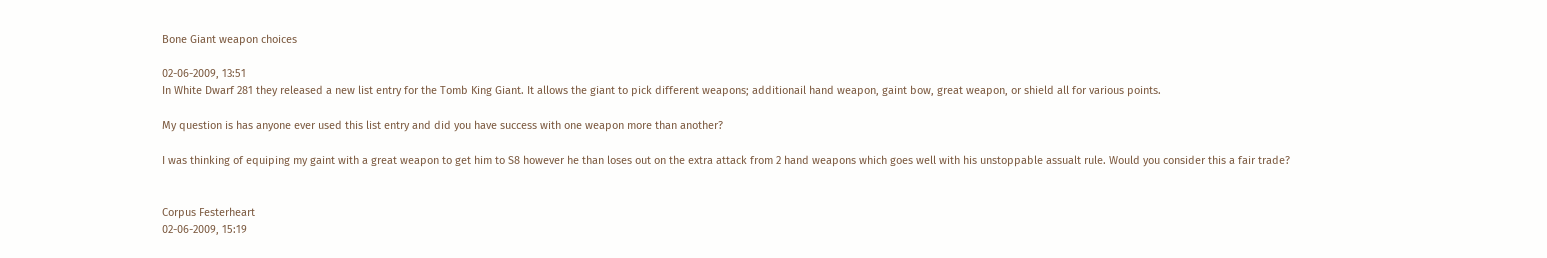Bone Giant weapon choices

02-06-2009, 13:51
In White Dwarf 281 they released a new list entry for the Tomb King Giant. It allows the giant to pick different weapons; additionail hand weapon, gaint bow, great weapon, or shield all for various points.

My question is has anyone ever used this list entry and did you have success with one weapon more than another?

I was thinking of equiping my gaint with a great weapon to get him to S8 however he than loses out on the extra attack from 2 hand weapons which goes well with his unstoppable assualt rule. Would you consider this a fair trade?


Corpus Festerheart
02-06-2009, 15:19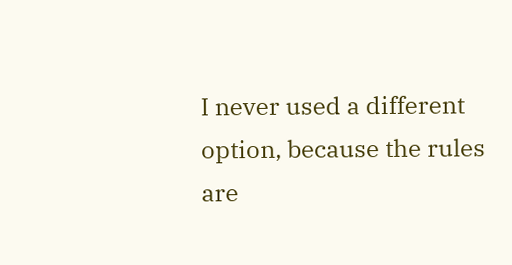I never used a different option, because the rules are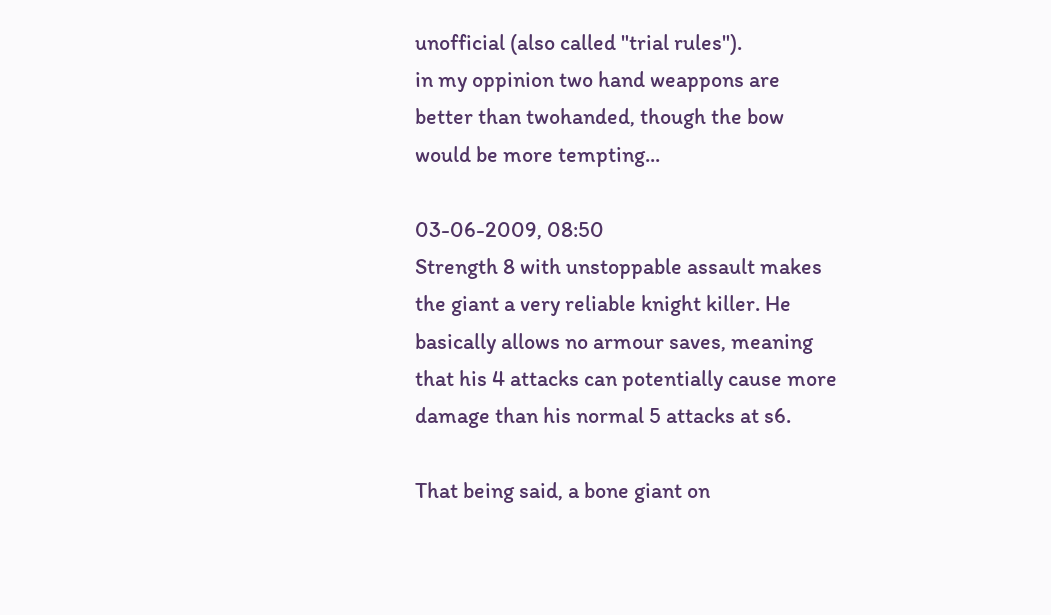unofficial (also called "trial rules").
in my oppinion two hand weappons are better than twohanded, though the bow would be more tempting...

03-06-2009, 08:50
Strength 8 with unstoppable assault makes the giant a very reliable knight killer. He basically allows no armour saves, meaning that his 4 attacks can potentially cause more damage than his normal 5 attacks at s6.

That being said, a bone giant on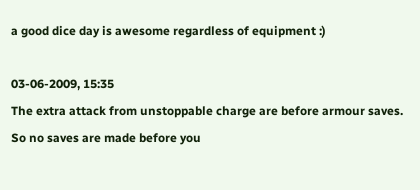a good dice day is awesome regardless of equipment :)

03-06-2009, 15:35
The extra attack from unstoppable charge are before armour saves. So no saves are made before you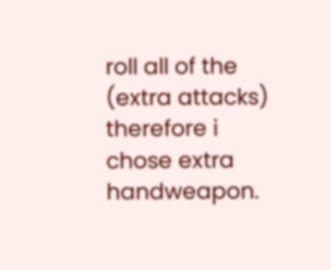roll all of the (extra attacks) therefore i chose extra handweapon.